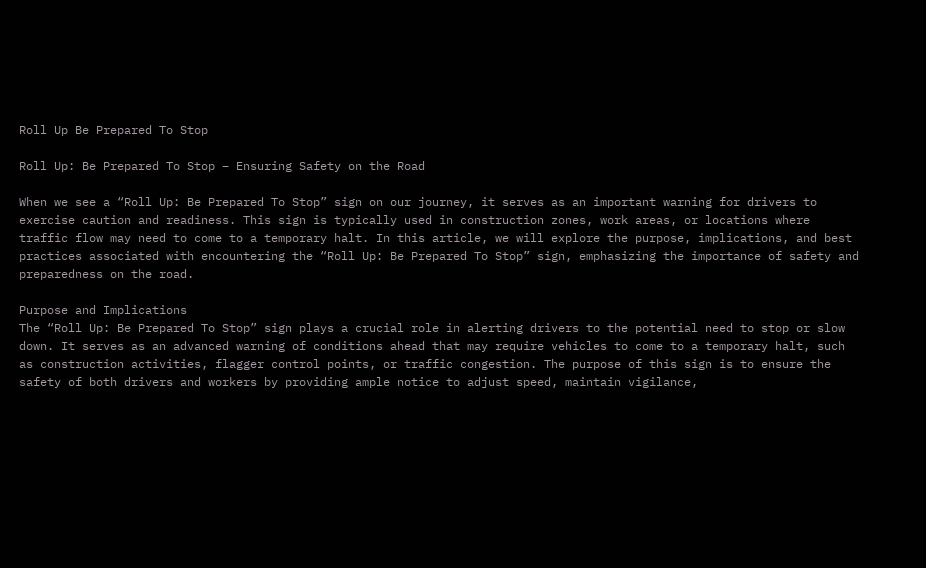Roll Up Be Prepared To Stop

Roll Up: Be Prepared To Stop – Ensuring Safety on the Road

When we see a “Roll Up: Be Prepared To Stop” sign on our journey, it serves as an important warning for drivers to exercise caution and readiness. This sign is typically used in construction zones, work areas, or locations where traffic flow may need to come to a temporary halt. In this article, we will explore the purpose, implications, and best practices associated with encountering the “Roll Up: Be Prepared To Stop” sign, emphasizing the importance of safety and preparedness on the road.

Purpose and Implications
The “Roll Up: Be Prepared To Stop” sign plays a crucial role in alerting drivers to the potential need to stop or slow down. It serves as an advanced warning of conditions ahead that may require vehicles to come to a temporary halt, such as construction activities, flagger control points, or traffic congestion. The purpose of this sign is to ensure the safety of both drivers and workers by providing ample notice to adjust speed, maintain vigilance,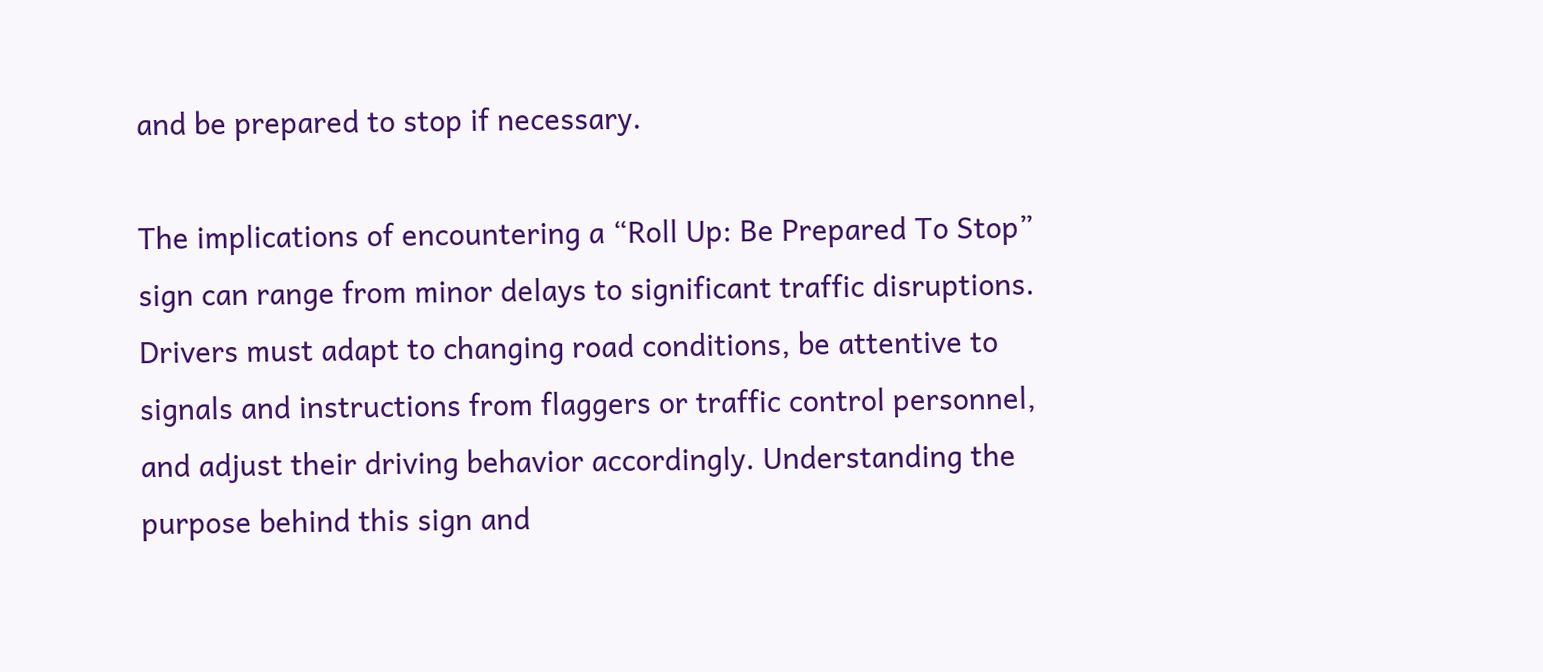and be prepared to stop if necessary.

The implications of encountering a “Roll Up: Be Prepared To Stop” sign can range from minor delays to significant traffic disruptions. Drivers must adapt to changing road conditions, be attentive to signals and instructions from flaggers or traffic control personnel, and adjust their driving behavior accordingly. Understanding the purpose behind this sign and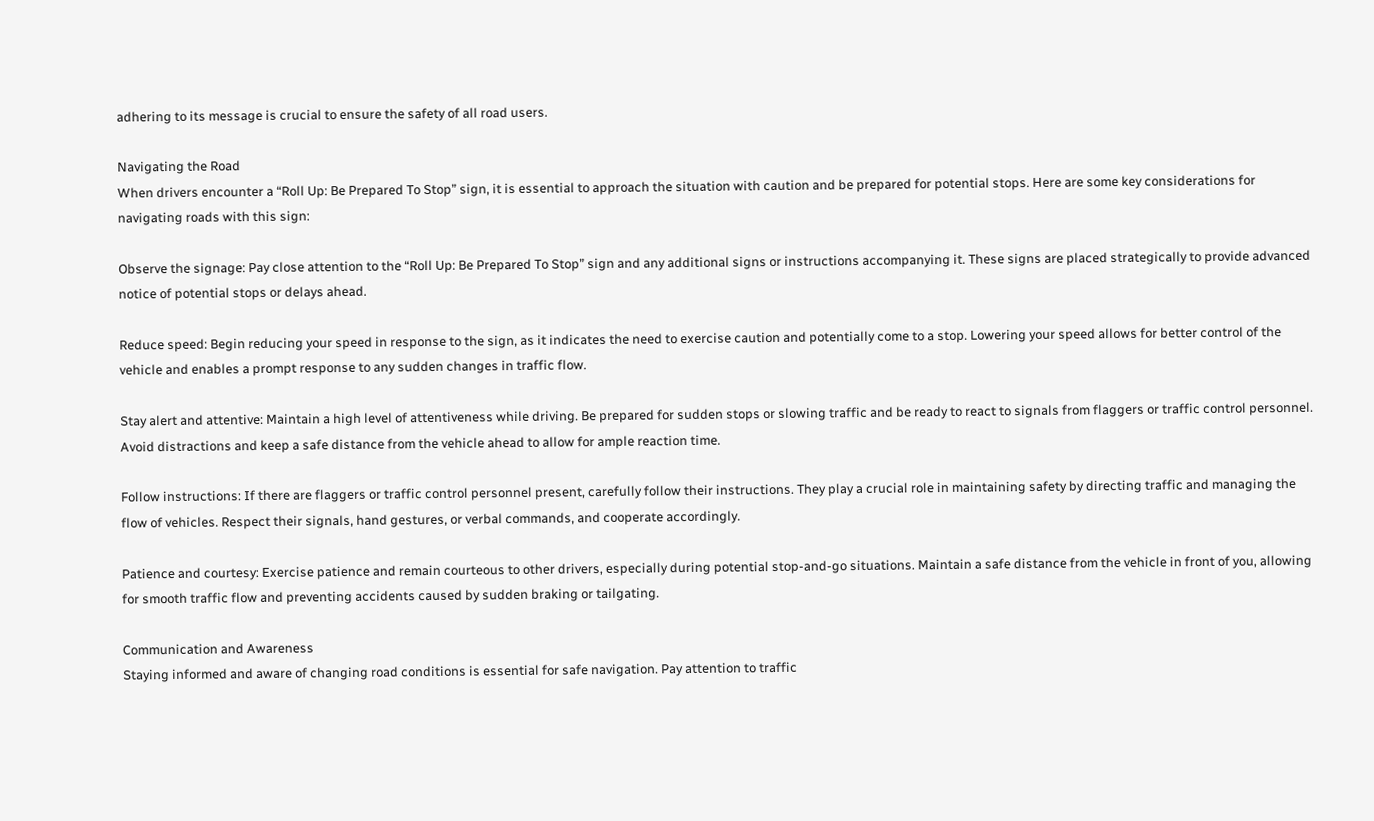adhering to its message is crucial to ensure the safety of all road users.

Navigating the Road
When drivers encounter a “Roll Up: Be Prepared To Stop” sign, it is essential to approach the situation with caution and be prepared for potential stops. Here are some key considerations for navigating roads with this sign:

Observe the signage: Pay close attention to the “Roll Up: Be Prepared To Stop” sign and any additional signs or instructions accompanying it. These signs are placed strategically to provide advanced notice of potential stops or delays ahead.

Reduce speed: Begin reducing your speed in response to the sign, as it indicates the need to exercise caution and potentially come to a stop. Lowering your speed allows for better control of the vehicle and enables a prompt response to any sudden changes in traffic flow.

Stay alert and attentive: Maintain a high level of attentiveness while driving. Be prepared for sudden stops or slowing traffic and be ready to react to signals from flaggers or traffic control personnel. Avoid distractions and keep a safe distance from the vehicle ahead to allow for ample reaction time.

Follow instructions: If there are flaggers or traffic control personnel present, carefully follow their instructions. They play a crucial role in maintaining safety by directing traffic and managing the flow of vehicles. Respect their signals, hand gestures, or verbal commands, and cooperate accordingly.

Patience and courtesy: Exercise patience and remain courteous to other drivers, especially during potential stop-and-go situations. Maintain a safe distance from the vehicle in front of you, allowing for smooth traffic flow and preventing accidents caused by sudden braking or tailgating.

Communication and Awareness
Staying informed and aware of changing road conditions is essential for safe navigation. Pay attention to traffic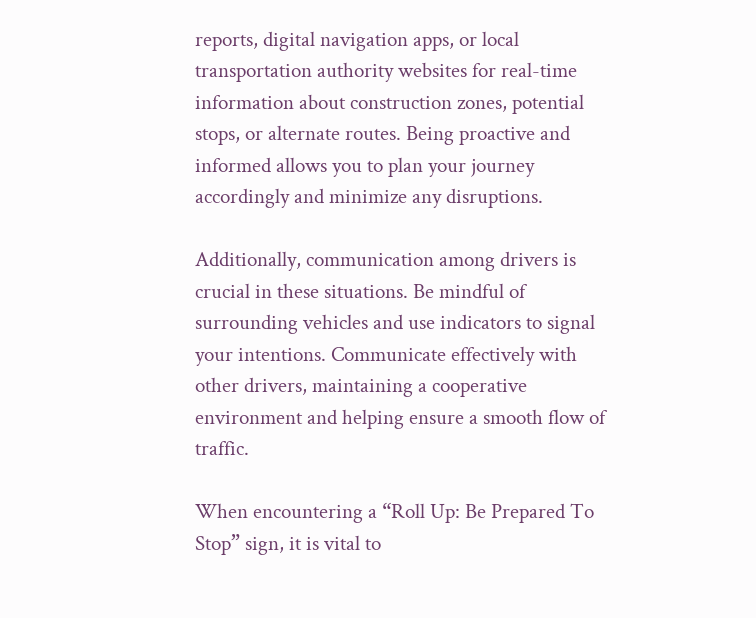reports, digital navigation apps, or local transportation authority websites for real-time information about construction zones, potential stops, or alternate routes. Being proactive and informed allows you to plan your journey accordingly and minimize any disruptions.

Additionally, communication among drivers is crucial in these situations. Be mindful of surrounding vehicles and use indicators to signal your intentions. Communicate effectively with other drivers, maintaining a cooperative environment and helping ensure a smooth flow of traffic.

When encountering a “Roll Up: Be Prepared To Stop” sign, it is vital to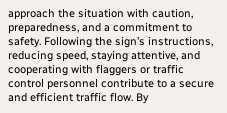approach the situation with caution, preparedness, and a commitment to safety. Following the sign’s instructions, reducing speed, staying attentive, and cooperating with flaggers or traffic control personnel contribute to a secure and efficient traffic flow. By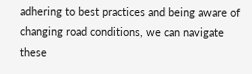adhering to best practices and being aware of changing road conditions, we can navigate these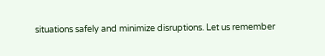situations safely and minimize disruptions. Let us remember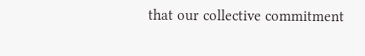that our collective commitment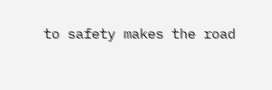to safety makes the road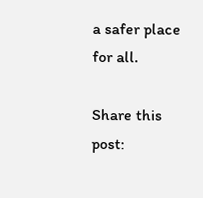a safer place for all.

Share this post: